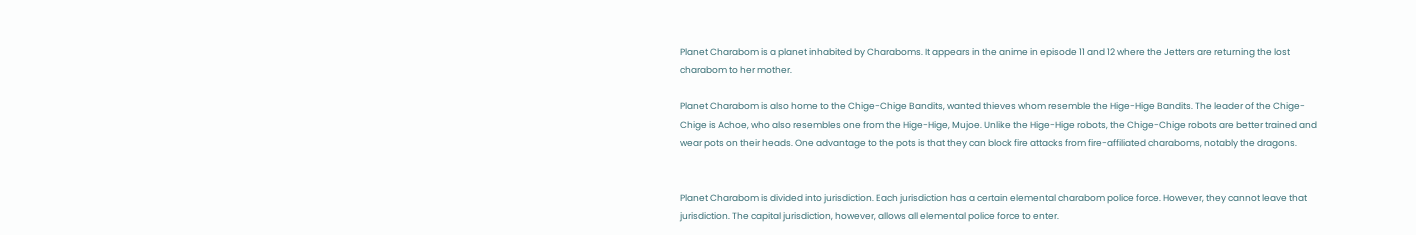Planet Charabom is a planet inhabited by Charaboms. It appears in the anime in episode 11 and 12 where the Jetters are returning the lost charabom to her mother.

Planet Charabom is also home to the Chige-Chige Bandits, wanted thieves whom resemble the Hige-Hige Bandits. The leader of the Chige-Chige is Achoe, who also resembles one from the Hige-Hige, Mujoe. Unlike the Hige-Hige robots, the Chige-Chige robots are better trained and wear pots on their heads. One advantage to the pots is that they can block fire attacks from fire-affiliated charaboms, notably the dragons.


Planet Charabom is divided into jurisdiction. Each jurisdiction has a certain elemental charabom police force. However, they cannot leave that jurisdiction. The capital jurisdiction, however, allows all elemental police force to enter.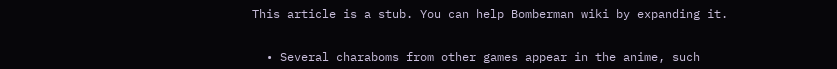This article is a stub. You can help Bomberman wiki by expanding it.


  • Several charaboms from other games appear in the anime, such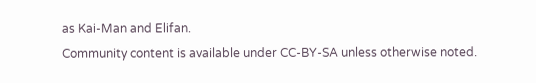as Kai-Man and Elifan.
Community content is available under CC-BY-SA unless otherwise noted.